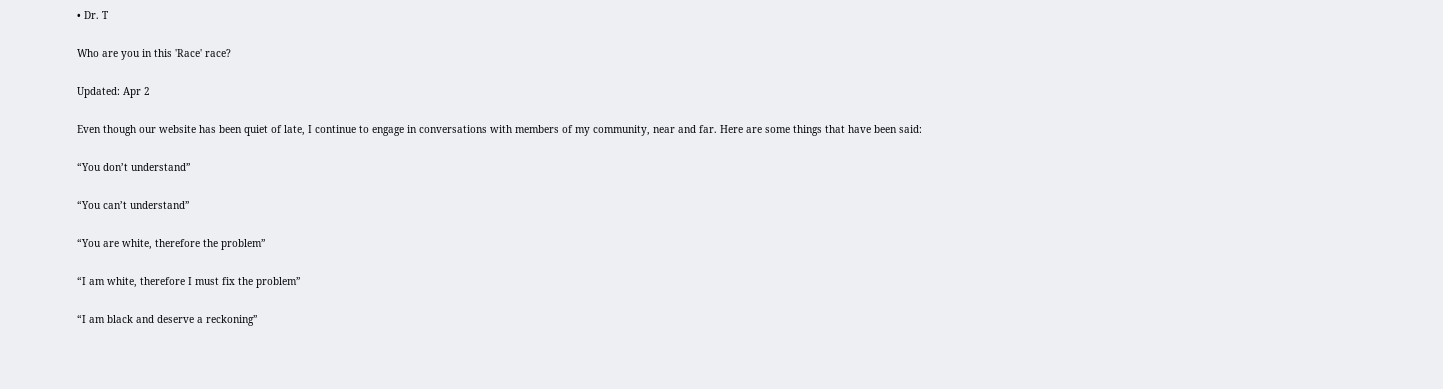• Dr. T

Who are you in this 'Race' race?

Updated: Apr 2

Even though our website has been quiet of late, I continue to engage in conversations with members of my community, near and far. Here are some things that have been said:

“You don’t understand”

“You can’t understand”

“You are white, therefore the problem”

“I am white, therefore I must fix the problem”

“I am black and deserve a reckoning”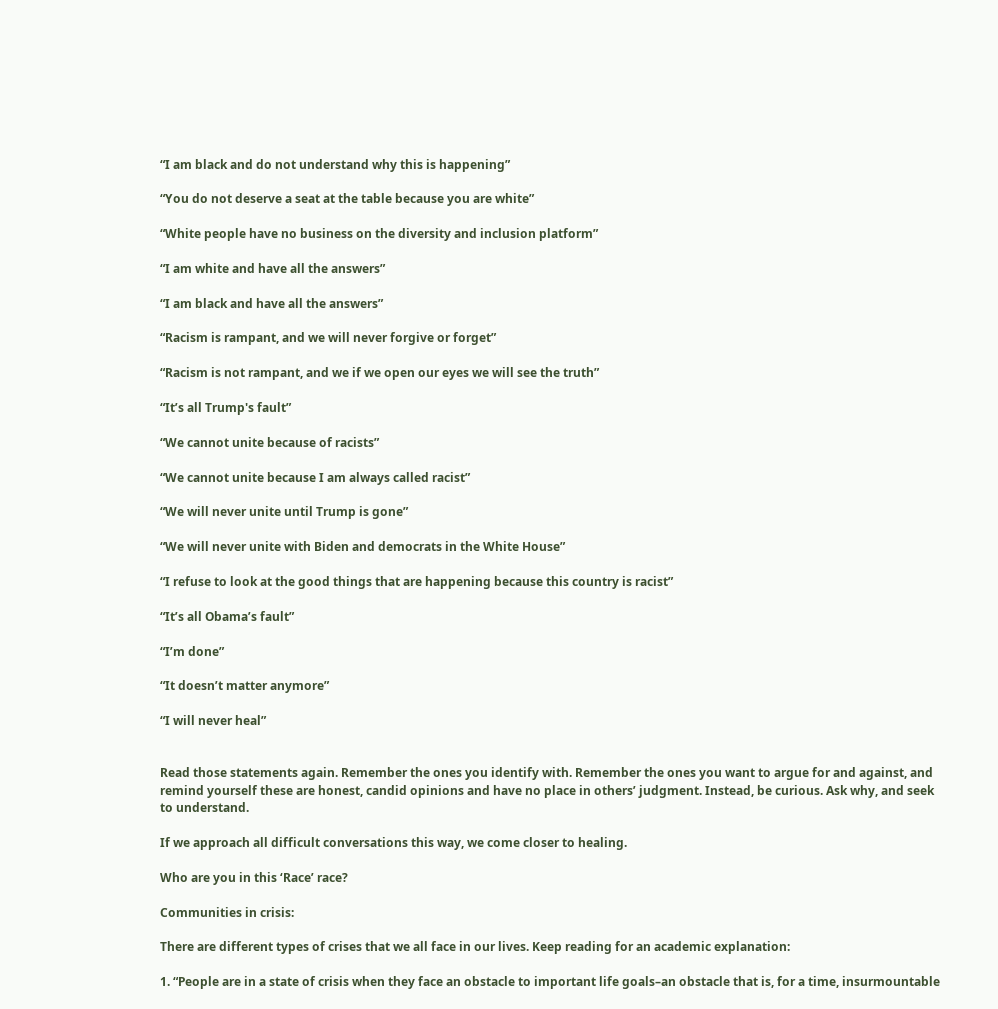“I am black and do not understand why this is happening”

“You do not deserve a seat at the table because you are white”

“White people have no business on the diversity and inclusion platform”

“I am white and have all the answers”

“I am black and have all the answers”

“Racism is rampant, and we will never forgive or forget”

“Racism is not rampant, and we if we open our eyes we will see the truth”

“It’s all Trump's fault”

“We cannot unite because of racists”

“We cannot unite because I am always called racist”

“We will never unite until Trump is gone”

“We will never unite with Biden and democrats in the White House”

“I refuse to look at the good things that are happening because this country is racist”

“It’s all Obama’s fault”

“I’m done”

“It doesn’t matter anymore”

“I will never heal”


Read those statements again. Remember the ones you identify with. Remember the ones you want to argue for and against, and remind yourself these are honest, candid opinions and have no place in others’ judgment. Instead, be curious. Ask why, and seek to understand.

If we approach all difficult conversations this way, we come closer to healing.

Who are you in this ‘Race’ race?

Communities in crisis:

There are different types of crises that we all face in our lives. Keep reading for an academic explanation:

1. “People are in a state of crisis when they face an obstacle to important life goals–an obstacle that is, for a time, insurmountable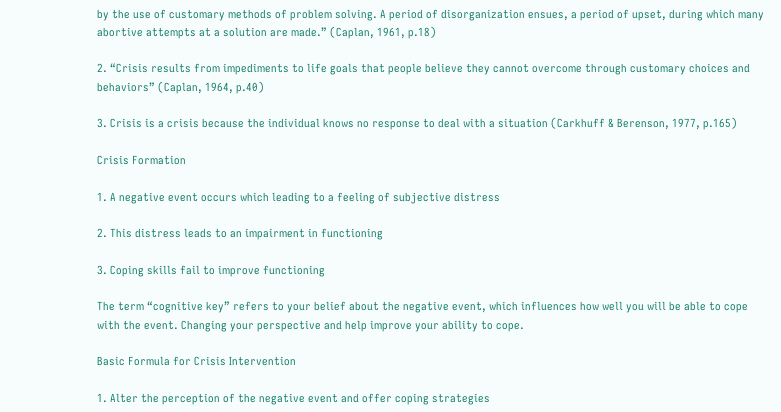by the use of customary methods of problem solving. A period of disorganization ensues, a period of upset, during which many abortive attempts at a solution are made.” (Caplan, 1961, p.18)

2. “Crisis results from impediments to life goals that people believe they cannot overcome through customary choices and behaviors” (Caplan, 1964, p.40)

3. Crisis is a crisis because the individual knows no response to deal with a situation (Carkhuff & Berenson, 1977, p.165)

Crisis Formation

1. A negative event occurs which leading to a feeling of subjective distress

2. This distress leads to an impairment in functioning

3. Coping skills fail to improve functioning

The term “cognitive key” refers to your belief about the negative event, which influences how well you will be able to cope with the event. Changing your perspective and help improve your ability to cope.

Basic Formula for Crisis Intervention

1. Alter the perception of the negative event and offer coping strategies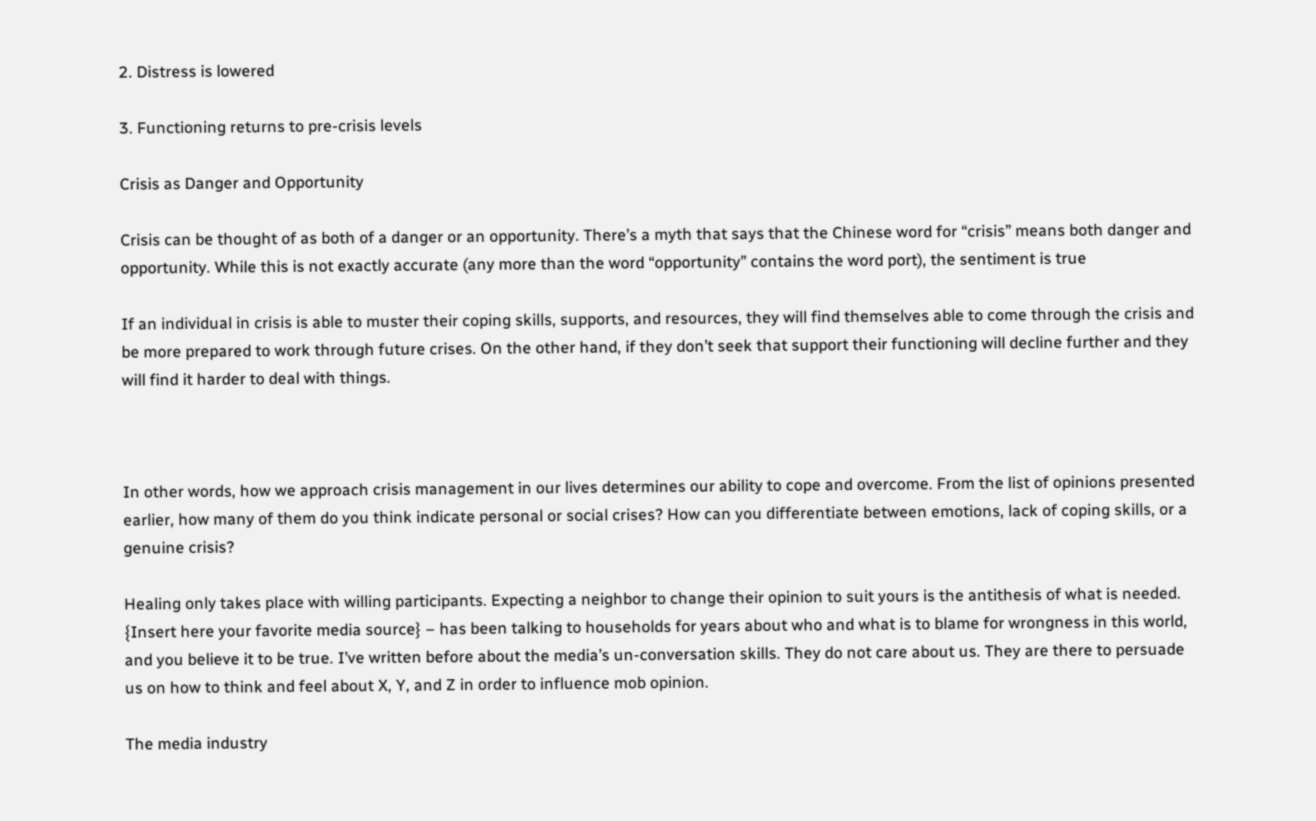2. Distress is lowered

3. Functioning returns to pre-crisis levels

Crisis as Danger and Opportunity

Crisis can be thought of as both of a danger or an opportunity. There’s a myth that says that the Chinese word for “crisis” means both danger and opportunity. While this is not exactly accurate (any more than the word “opportunity” contains the word port), the sentiment is true

If an individual in crisis is able to muster their coping skills, supports, and resources, they will find themselves able to come through the crisis and be more prepared to work through future crises. On the other hand, if they don’t seek that support their functioning will decline further and they will find it harder to deal with things.



In other words, how we approach crisis management in our lives determines our ability to cope and overcome. From the list of opinions presented earlier, how many of them do you think indicate personal or social crises? How can you differentiate between emotions, lack of coping skills, or a genuine crisis?

Healing only takes place with willing participants. Expecting a neighbor to change their opinion to suit yours is the antithesis of what is needed. {Insert here your favorite media source} – has been talking to households for years about who and what is to blame for wrongness in this world, and you believe it to be true. I’ve written before about the media’s un-conversation skills. They do not care about us. They are there to persuade us on how to think and feel about X, Y, and Z in order to influence mob opinion.

The media industry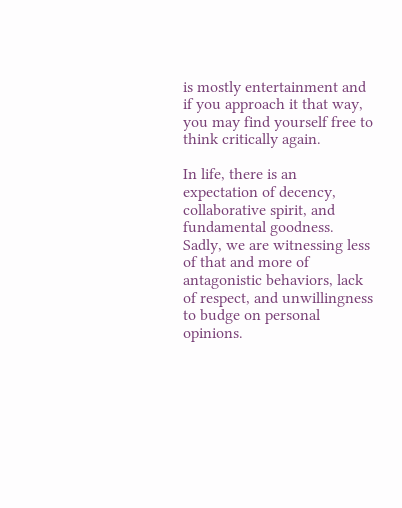is mostly entertainment and if you approach it that way, you may find yourself free to think critically again.

In life, there is an expectation of decency, collaborative spirit, and fundamental goodness. Sadly, we are witnessing less of that and more of antagonistic behaviors, lack of respect, and unwillingness to budge on personal opinions.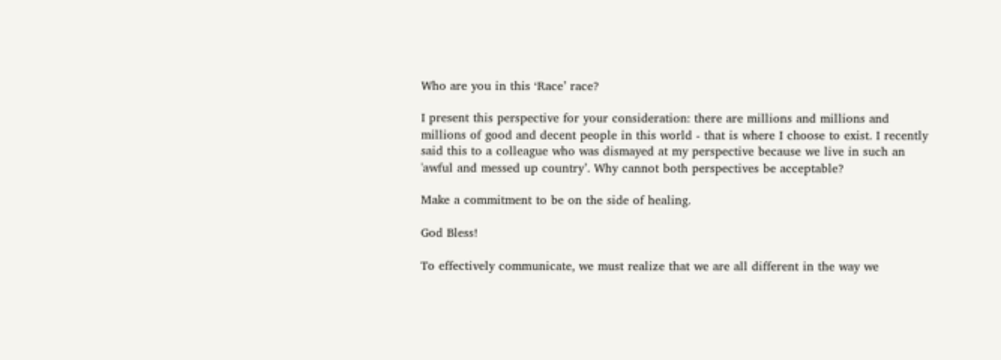Who are you in this ‘Race’ race?

I present this perspective for your consideration: there are millions and millions and millions of good and decent people in this world - that is where I choose to exist. I recently said this to a colleague who was dismayed at my perspective because we live in such an 'awful and messed up country’. Why cannot both perspectives be acceptable?

Make a commitment to be on the side of healing.

God Bless!

To effectively communicate, we must realize that we are all different in the way we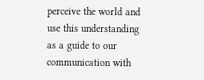perceive the world and use this understanding as a guide to our communication with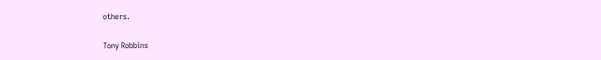others.

Tony Robbins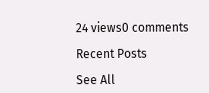24 views0 comments

Recent Posts

See All